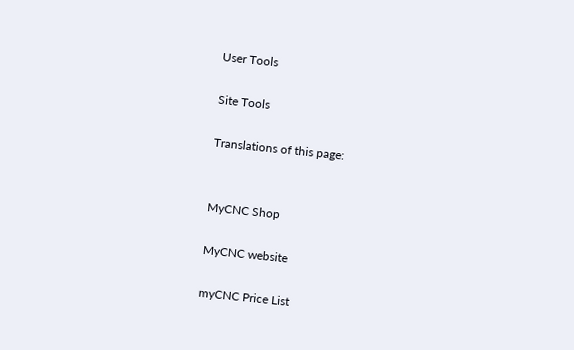User Tools

Site Tools

Translations of this page:


MyCNC Shop

MyCNC website

myCNC Price List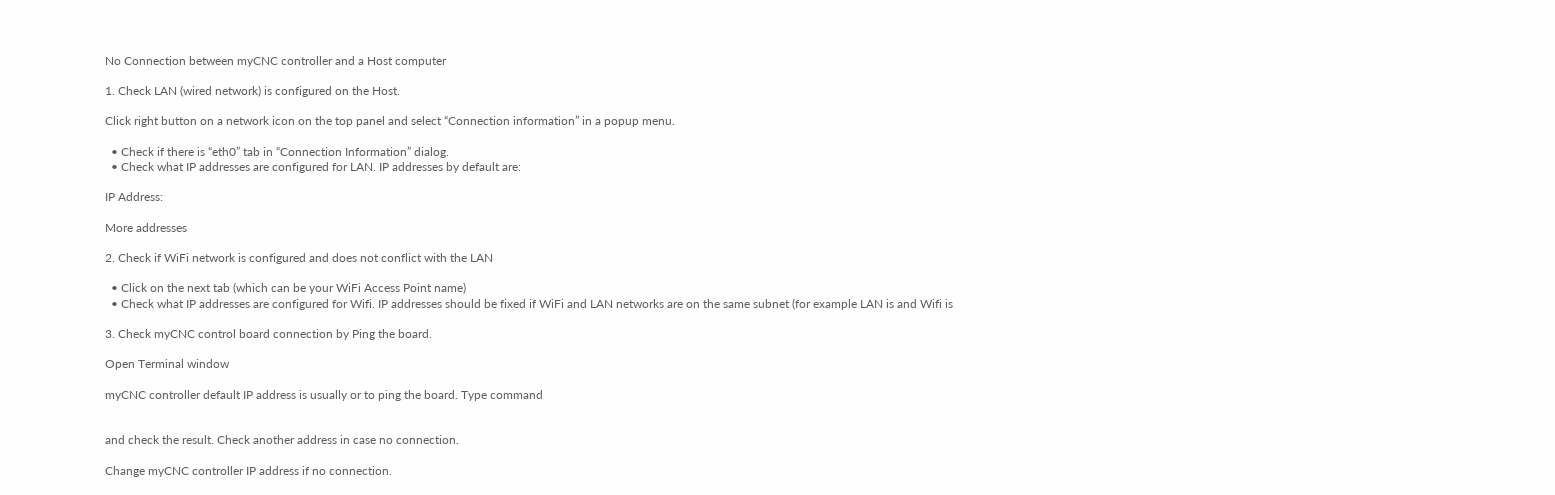No Connection between myCNC controller and a Host computer

1. Check LAN (wired network) is configured on the Host.

Click right button on a network icon on the top panel and select “Connection information” in a popup menu.

  • Check if there is “eth0” tab in “Connection Information” dialog.
  • Check what IP addresses are configured for LAN. IP addresses by default are:

IP Address:

More addresses

2. Check if WiFi network is configured and does not conflict with the LAN

  • Click on the next tab (which can be your WiFi Access Point name)
  • Check what IP addresses are configured for Wifi. IP addresses should be fixed if WiFi and LAN networks are on the same subnet (for example LAN is and Wifi is

3. Check myCNC control board connection by Ping the board.

Open Terminal window

myCNC controller default IP address is usually or to ping the board. Type command


and check the result. Check another address in case no connection.

Change myCNC controller IP address if no connection.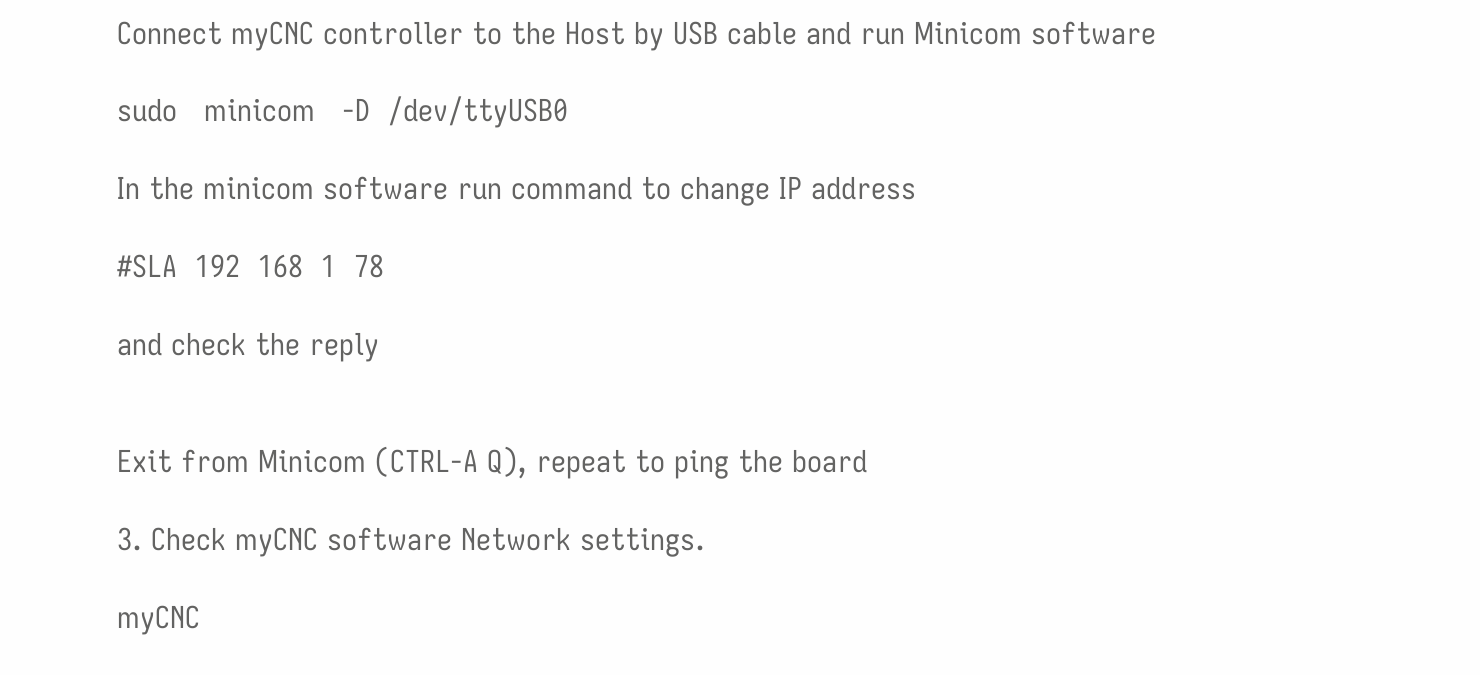Connect myCNC controller to the Host by USB cable and run Minicom software

sudo   minicom   -D  /dev/ttyUSB0

In the minicom software run command to change IP address

#SLA  192  168  1  78

and check the reply


Exit from Minicom (CTRL-A Q), repeat to ping the board

3. Check myCNC software Network settings.

myCNC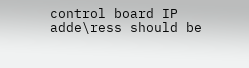control board IP adde\ress should be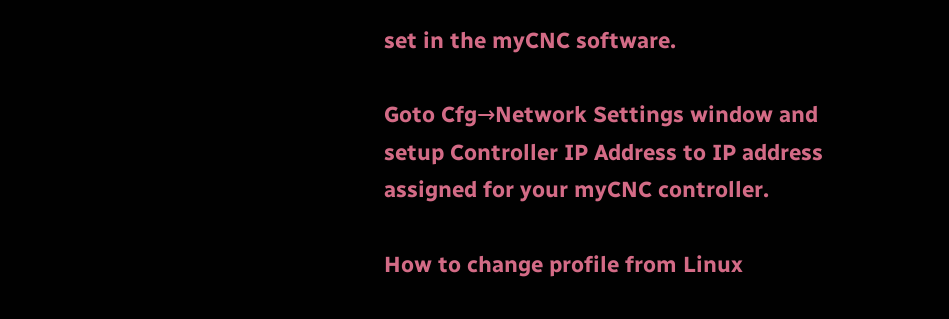set in the myCNC software.

Goto Cfg→Network Settings window and setup Controller IP Address to IP address assigned for your myCNC controller.

How to change profile from Linux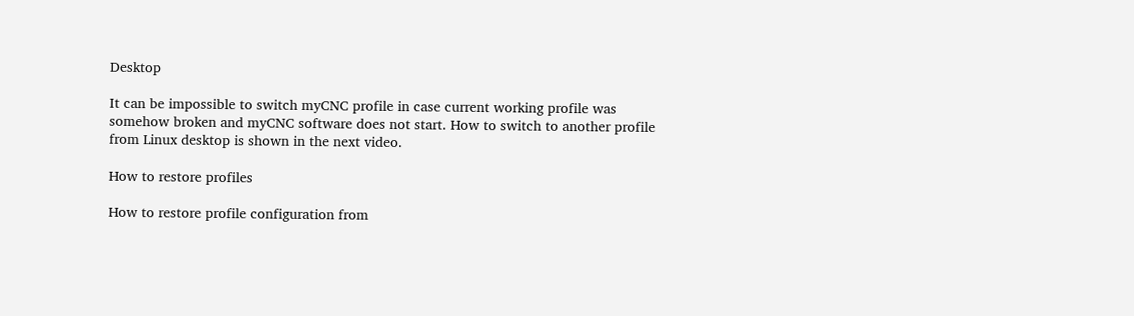Desktop

It can be impossible to switch myCNC profile in case current working profile was somehow broken and myCNC software does not start. How to switch to another profile from Linux desktop is shown in the next video.

How to restore profiles

How to restore profile configuration from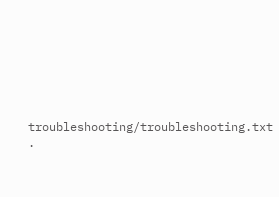troubleshooting/troubleshooting.txt ·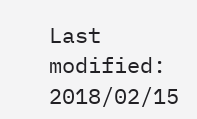Last modified: 2018/02/15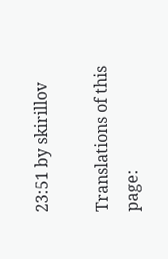23:51 by skirillov

Translations of this page: